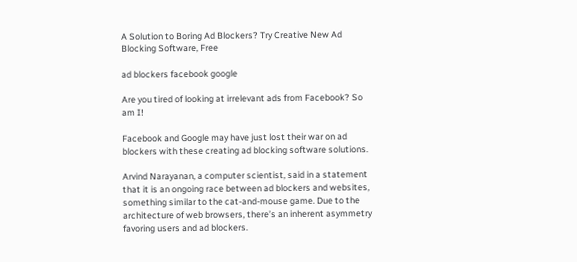A Solution to Boring Ad Blockers? Try Creative New Ad Blocking Software, Free

ad blockers facebook google

Are you tired of looking at irrelevant ads from Facebook? So am I!

Facebook and Google may have just lost their war on ad blockers with these creating ad blocking software solutions.

Arvind Narayanan, a computer scientist, said in a statement that it is an ongoing race between ad blockers and websites, something similar to the cat-and-mouse game. Due to the architecture of web browsers, there’s an inherent asymmetry favoring users and ad blockers.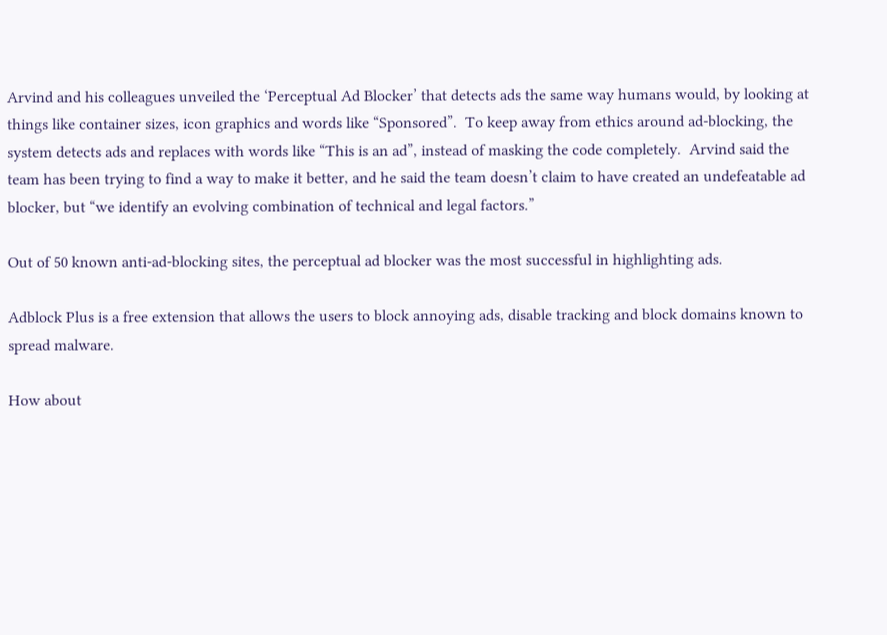Arvind and his colleagues unveiled the ‘Perceptual Ad Blocker’ that detects ads the same way humans would, by looking at things like container sizes, icon graphics and words like “Sponsored”.  To keep away from ethics around ad-blocking, the system detects ads and replaces with words like “This is an ad”, instead of masking the code completely.  Arvind said the team has been trying to find a way to make it better, and he said the team doesn’t claim to have created an undefeatable ad blocker, but “we identify an evolving combination of technical and legal factors.”

Out of 50 known anti-ad-blocking sites, the perceptual ad blocker was the most successful in highlighting ads.

Adblock Plus is a free extension that allows the users to block annoying ads, disable tracking and block domains known to spread malware.

How about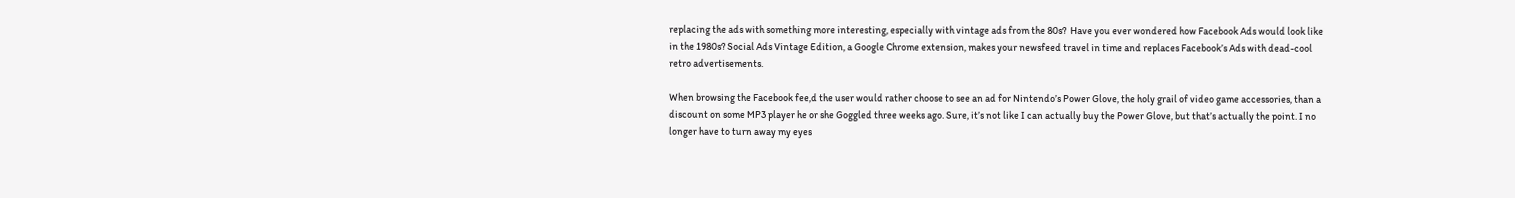replacing the ads with something more interesting, especially with vintage ads from the 80s?  Have you ever wondered how Facebook Ads would look like in the 1980s? Social Ads Vintage Edition, a Google Chrome extension, makes your newsfeed travel in time and replaces Facebook’s Ads with dead-cool retro advertisements.

When browsing the Facebook fee,d the user would rather choose to see an ad for Nintendo’s Power Glove, the holy grail of video game accessories, than a discount on some MP3 player he or she Goggled three weeks ago. Sure, it’s not like I can actually buy the Power Glove, but that’s actually the point. I no longer have to turn away my eyes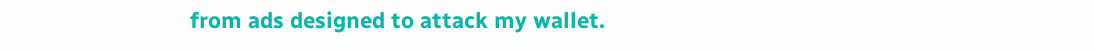from ads designed to attack my wallet.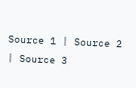Source 1 | Source 2 | Source 3